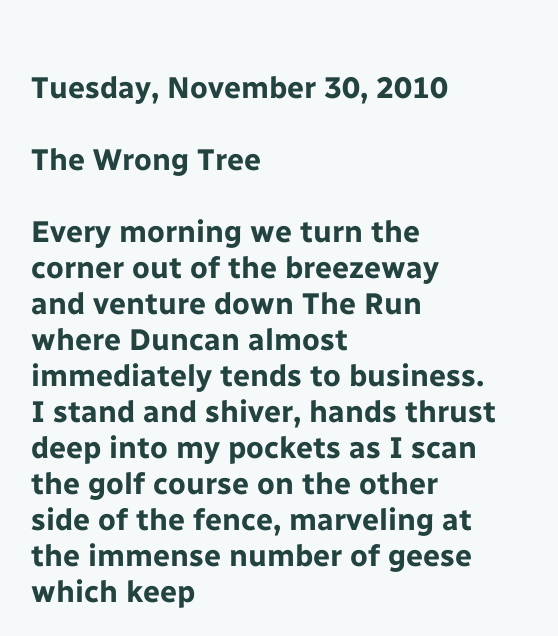Tuesday, November 30, 2010

The Wrong Tree

Every morning we turn the corner out of the breezeway and venture down The Run where Duncan almost immediately tends to business. I stand and shiver, hands thrust deep into my pockets as I scan the golf course on the other side of the fence, marveling at the immense number of geese which keep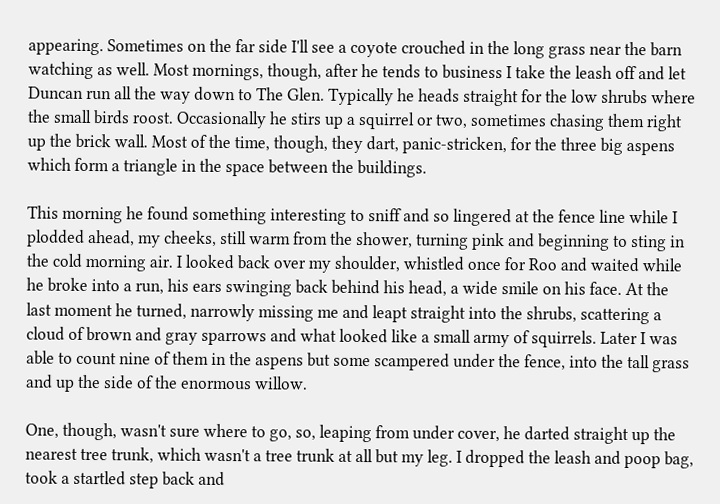appearing. Sometimes on the far side I'll see a coyote crouched in the long grass near the barn watching as well. Most mornings, though, after he tends to business I take the leash off and let Duncan run all the way down to The Glen. Typically he heads straight for the low shrubs where the small birds roost. Occasionally he stirs up a squirrel or two, sometimes chasing them right up the brick wall. Most of the time, though, they dart, panic-stricken, for the three big aspens which form a triangle in the space between the buildings.

This morning he found something interesting to sniff and so lingered at the fence line while I plodded ahead, my cheeks, still warm from the shower, turning pink and beginning to sting in the cold morning air. I looked back over my shoulder, whistled once for Roo and waited while he broke into a run, his ears swinging back behind his head, a wide smile on his face. At the last moment he turned, narrowly missing me and leapt straight into the shrubs, scattering a cloud of brown and gray sparrows and what looked like a small army of squirrels. Later I was able to count nine of them in the aspens but some scampered under the fence, into the tall grass and up the side of the enormous willow.

One, though, wasn't sure where to go, so, leaping from under cover, he darted straight up the nearest tree trunk, which wasn't a tree trunk at all but my leg. I dropped the leash and poop bag, took a startled step back and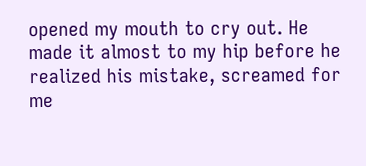opened my mouth to cry out. He made it almost to my hip before he realized his mistake, screamed for me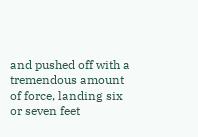and pushed off with a tremendous amount of force, landing six or seven feet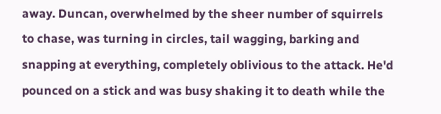away. Duncan, overwhelmed by the sheer number of squirrels to chase, was turning in circles, tail wagging, barking and snapping at everything, completely oblivious to the attack. He'd pounced on a stick and was busy shaking it to death while the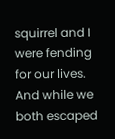squirrel and I were fending for our lives. And while we both escaped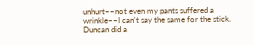unhurt––not even my pants suffered a wrinkle––I can't say the same for the stick. Duncan did a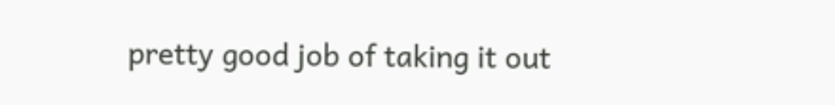pretty good job of taking it out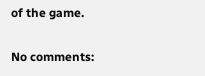of the game.

No comments: